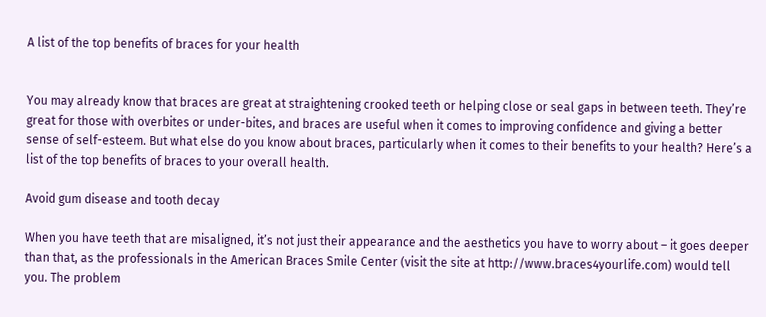A list of the top benefits of braces for your health


You may already know that braces are great at straightening crooked teeth or helping close or seal gaps in between teeth. They’re great for those with overbites or under-bites, and braces are useful when it comes to improving confidence and giving a better sense of self-esteem. But what else do you know about braces, particularly when it comes to their benefits to your health? Here’s a list of the top benefits of braces to your overall health.

Avoid gum disease and tooth decay

When you have teeth that are misaligned, it’s not just their appearance and the aesthetics you have to worry about – it goes deeper than that, as the professionals in the American Braces Smile Center (visit the site at http://www.braces4yourlife.com) would tell you. The problem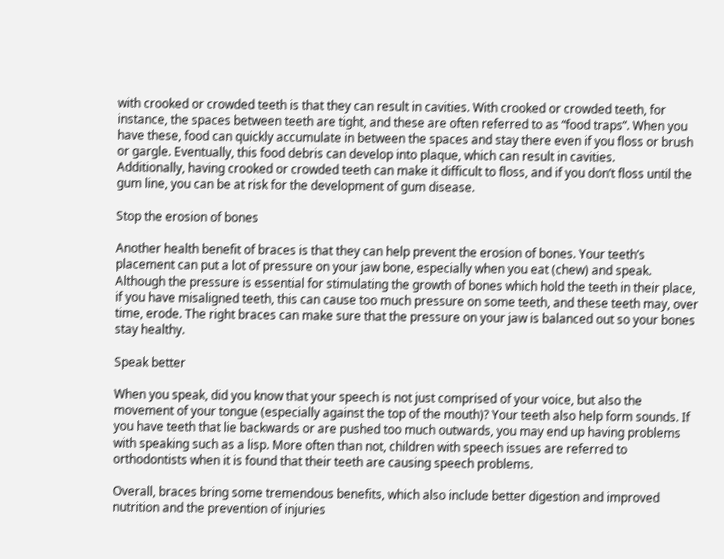with crooked or crowded teeth is that they can result in cavities. With crooked or crowded teeth, for instance, the spaces between teeth are tight, and these are often referred to as “food traps”. When you have these, food can quickly accumulate in between the spaces and stay there even if you floss or brush or gargle. Eventually, this food debris can develop into plaque, which can result in cavities.
Additionally, having crooked or crowded teeth can make it difficult to floss, and if you don’t floss until the gum line, you can be at risk for the development of gum disease.

Stop the erosion of bones

Another health benefit of braces is that they can help prevent the erosion of bones. Your teeth’s placement can put a lot of pressure on your jaw bone, especially when you eat (chew) and speak. Although the pressure is essential for stimulating the growth of bones which hold the teeth in their place, if you have misaligned teeth, this can cause too much pressure on some teeth, and these teeth may, over time, erode. The right braces can make sure that the pressure on your jaw is balanced out so your bones stay healthy.

Speak better

When you speak, did you know that your speech is not just comprised of your voice, but also the movement of your tongue (especially against the top of the mouth)? Your teeth also help form sounds. If you have teeth that lie backwards or are pushed too much outwards, you may end up having problems with speaking such as a lisp. More often than not, children with speech issues are referred to orthodontists when it is found that their teeth are causing speech problems.

Overall, braces bring some tremendous benefits, which also include better digestion and improved nutrition and the prevention of injuries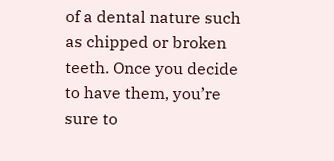of a dental nature such as chipped or broken teeth. Once you decide to have them, you’re sure to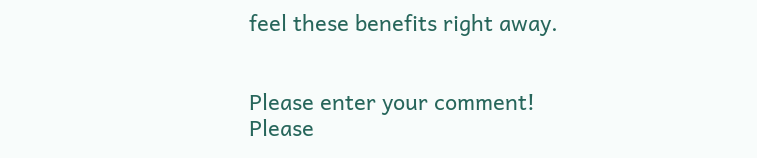feel these benefits right away.


Please enter your comment!
Please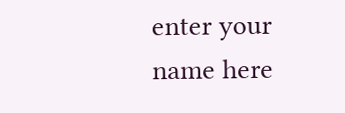enter your name here